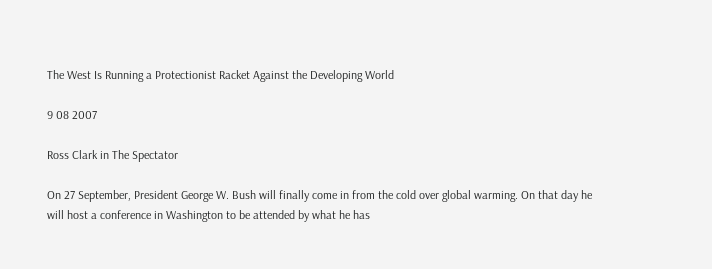The West Is Running a Protectionist Racket Against the Developing World

9 08 2007

Ross Clark in The Spectator

On 27 September, President George W. Bush will finally come in from the cold over global warming. On that day he will host a conference in Washington to be attended by what he has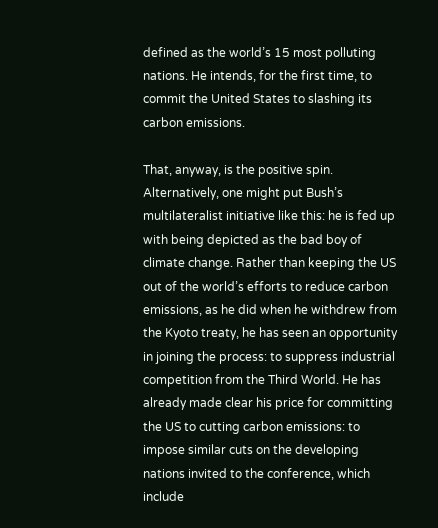defined as the world’s 15 most polluting nations. He intends, for the first time, to commit the United States to slashing its carbon emissions.

That, anyway, is the positive spin. Alternatively, one might put Bush’s multilateralist initiative like this: he is fed up with being depicted as the bad boy of climate change. Rather than keeping the US out of the world’s efforts to reduce carbon emissions, as he did when he withdrew from the Kyoto treaty, he has seen an opportunity in joining the process: to suppress industrial competition from the Third World. He has already made clear his price for committing the US to cutting carbon emissions: to impose similar cuts on the developing nations invited to the conference, which include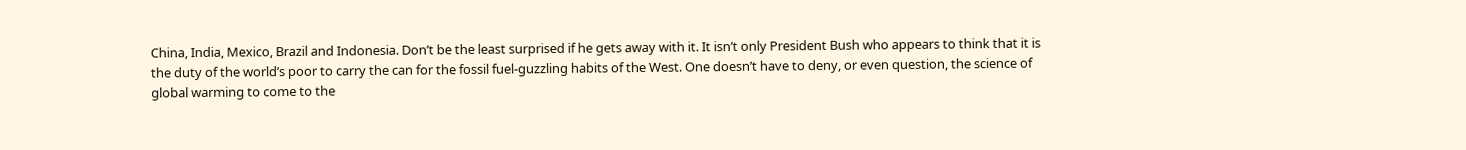China, India, Mexico, Brazil and Indonesia. Don’t be the least surprised if he gets away with it. It isn’t only President Bush who appears to think that it is the duty of the world’s poor to carry the can for the fossil fuel-guzzling habits of the West. One doesn’t have to deny, or even question, the science of global warming to come to the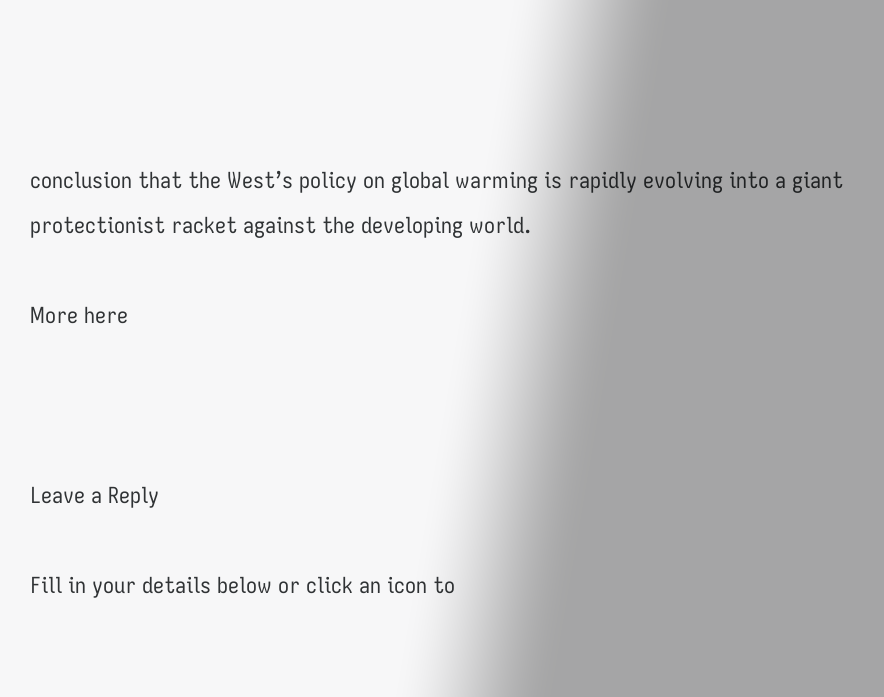conclusion that the West’s policy on global warming is rapidly evolving into a giant protectionist racket against the developing world.

More here



Leave a Reply

Fill in your details below or click an icon to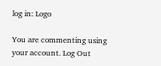log in: Logo

You are commenting using your account. Log Out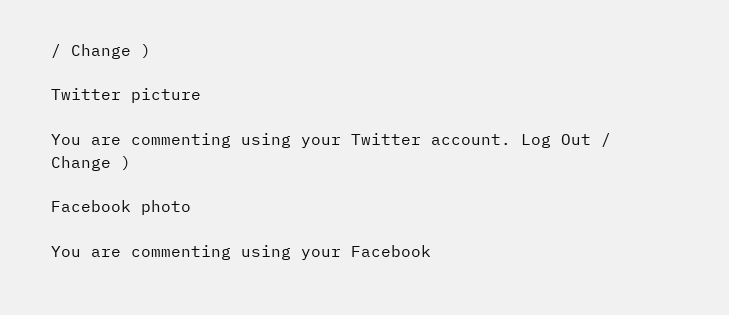/ Change )

Twitter picture

You are commenting using your Twitter account. Log Out / Change )

Facebook photo

You are commenting using your Facebook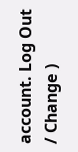account. Log Out / Change )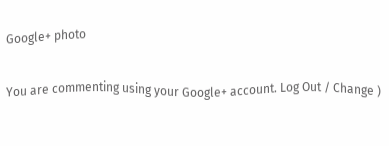Google+ photo

You are commenting using your Google+ account. Log Out / Change )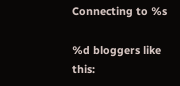Connecting to %s

%d bloggers like this: